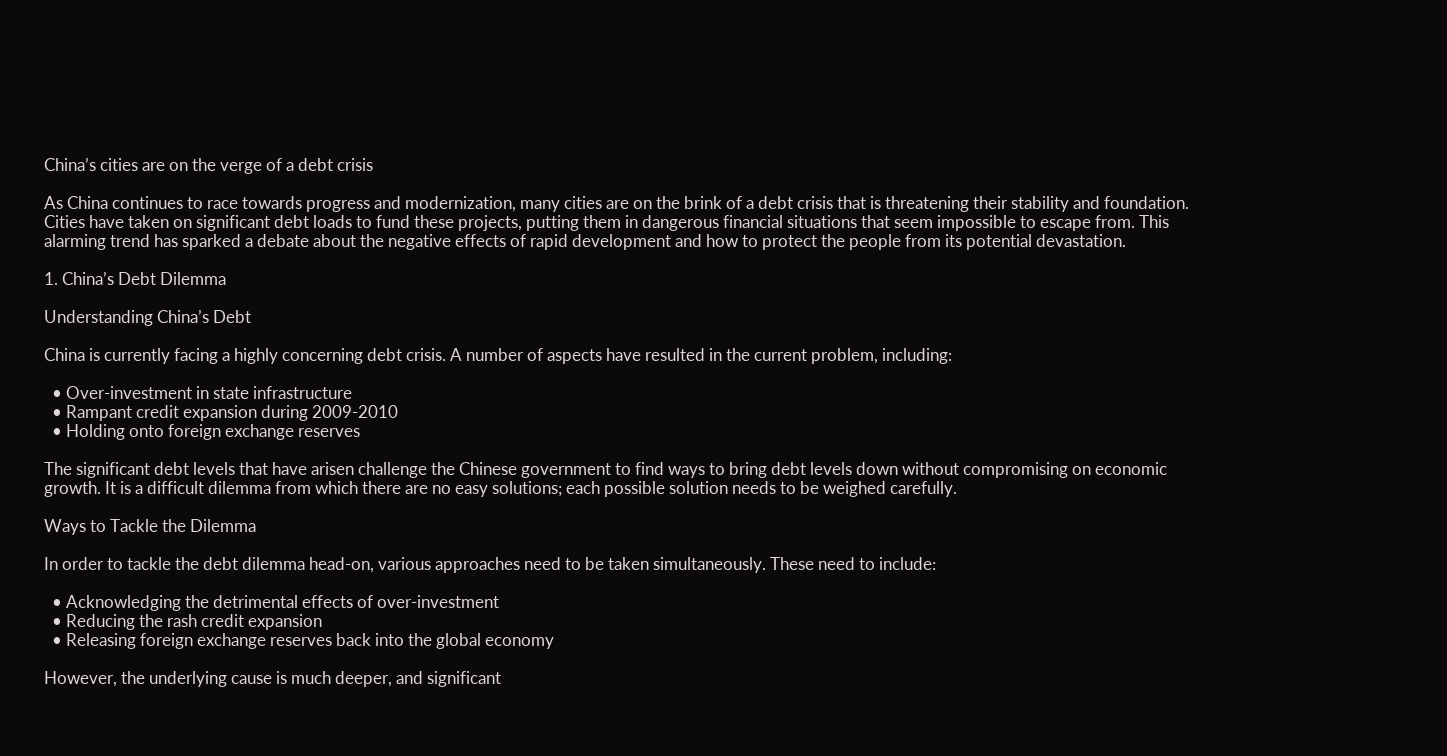China’s cities are on the verge of a debt crisis

As China continues to race towards progress and modernization, many cities are on the brink of a debt crisis that is threatening their stability and foundation. Cities have taken on significant debt loads to fund these projects, putting them in dangerous financial situations that seem impossible to escape from. This alarming trend has sparked a debate about the negative effects of rapid development and how to protect the people from its potential devastation.

1. China’s Debt Dilemma

Understanding China’s Debt

China is currently facing a highly concerning debt crisis. A number of aspects have resulted in the current problem, including:

  • Over-investment in state infrastructure
  • Rampant credit expansion during 2009-2010
  • Holding onto foreign exchange reserves

The significant debt levels that have arisen challenge the Chinese government to find ways to bring debt levels down without compromising on economic growth. It is a difficult dilemma from which there are no easy solutions; each possible solution needs to be weighed carefully.

Ways to Tackle the Dilemma

In order to tackle the debt dilemma head-on, various approaches need to be taken simultaneously. These need to include:

  • Acknowledging the detrimental effects of over-investment
  • Reducing the rash credit expansion
  • Releasing foreign exchange reserves back into the global economy

However, the underlying cause is much deeper, and significant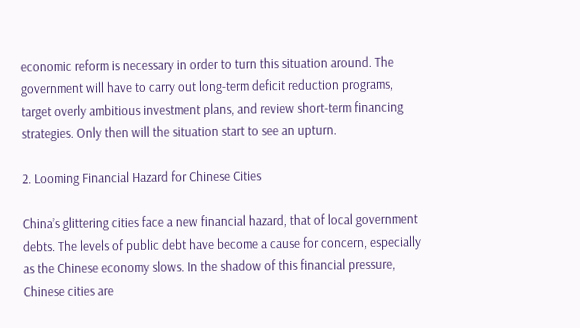economic reform is necessary in order to turn this situation around. The government will have to carry out long-term deficit reduction programs, target overly ambitious investment plans, and review short-term financing strategies. Only then will the situation start to see an upturn.

2. Looming Financial Hazard for Chinese Cities

China’s glittering cities face a new financial hazard, that of local government debts. The levels of public debt have become a cause for concern, especially as the Chinese economy slows. In the shadow of this financial pressure, Chinese cities are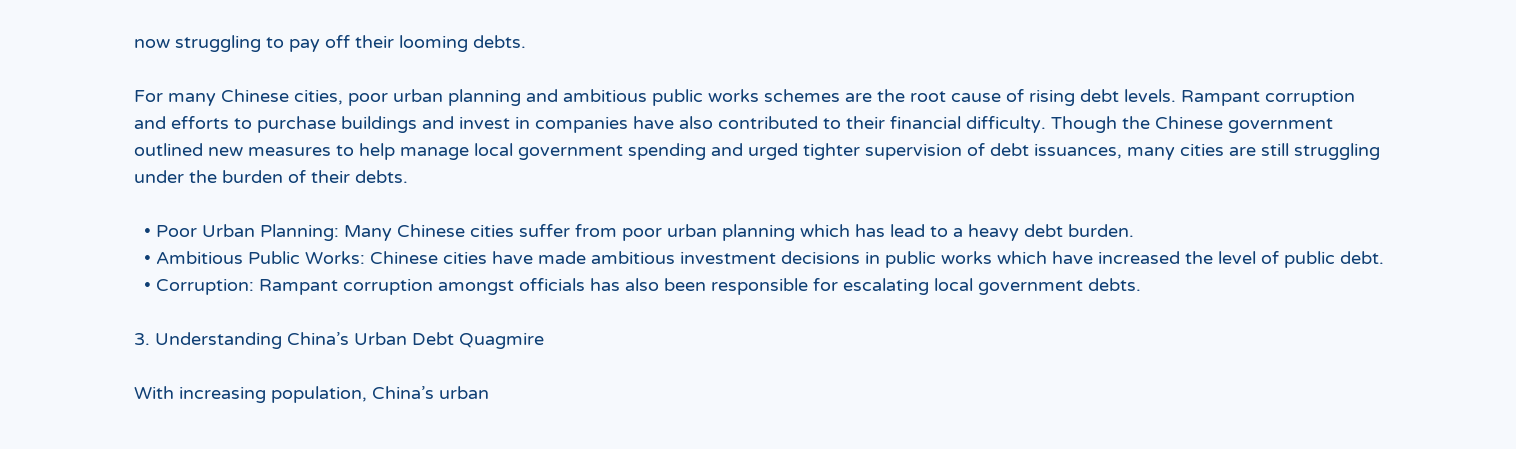now struggling to pay off their looming debts.

For many Chinese cities, poor urban planning and ambitious public works schemes are the root cause of rising debt levels. Rampant corruption and efforts to purchase buildings and invest in companies have also contributed to their financial difficulty. Though the Chinese government outlined new measures to help manage local government spending and urged tighter supervision of debt issuances, many cities are still struggling under the burden of their debts.

  • Poor Urban Planning: Many Chinese cities suffer from poor urban planning which has lead to a heavy debt burden.
  • Ambitious Public Works: Chinese cities have made ambitious investment decisions in public works which have increased the level of public debt.
  • Corruption: Rampant corruption amongst officials has also been responsible for escalating local government debts.

3. Understanding China’s Urban Debt Quagmire

With increasing population, China’s urban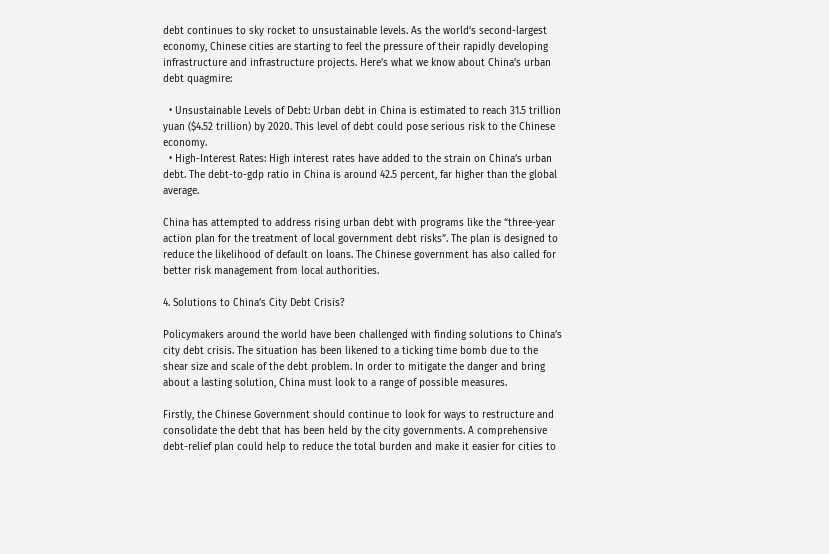debt continues to sky rocket to unsustainable levels. As the world’s second-largest economy, Chinese cities are starting to feel the pressure of their rapidly developing infrastructure and infrastructure projects. Here’s what we know about China’s urban debt quagmire:

  • Unsustainable Levels of Debt: Urban debt in China is estimated to reach 31.5 trillion yuan ($4.52 trillion) by 2020. This level of debt could pose serious risk to the Chinese economy.
  • High-Interest Rates: High interest rates have added to the strain on China’s urban debt. The debt-to-gdp ratio in China is around 42.5 percent, far higher than the global average.

China has attempted to address rising urban debt with programs like the “three-year action plan for the treatment of local government debt risks”. The plan is designed to reduce the likelihood of default on loans. The Chinese government has also called for better risk management from local authorities.

4. Solutions to China’s City Debt Crisis?

Policymakers around the world have been challenged with finding solutions to China’s city debt crisis. The situation has been likened to a ticking time bomb due to the shear size and scale of the debt problem. In order to mitigate the danger and bring about a lasting solution, China must look to a range of possible measures.

Firstly, the Chinese Government should continue to look for ways to restructure and consolidate the debt that has been held by the city governments. A comprehensive debt-relief plan could help to reduce the total burden and make it easier for cities to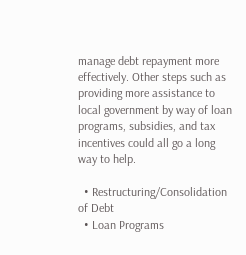manage debt repayment more effectively. Other steps such as providing more assistance to local government by way of loan programs, subsidies, and tax incentives could all go a long way to help.

  • Restructuring/Consolidation of Debt
  • Loan Programs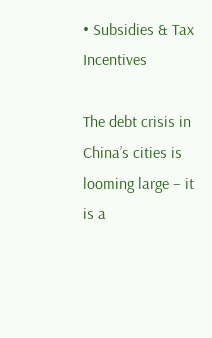• Subsidies & Tax Incentives

The debt crisis in China’s cities is looming large – it is a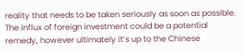reality that needs to be taken seriously as soon as possible. The influx of foreign investment could be a potential remedy, however ultimately it’s up to the Chinese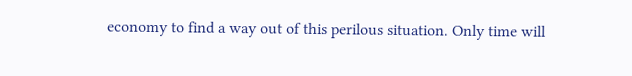economy to find a way out of this perilous situation. Only time will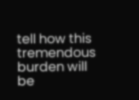tell how this tremendous burden will be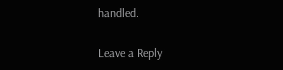handled.

Leave a Reply